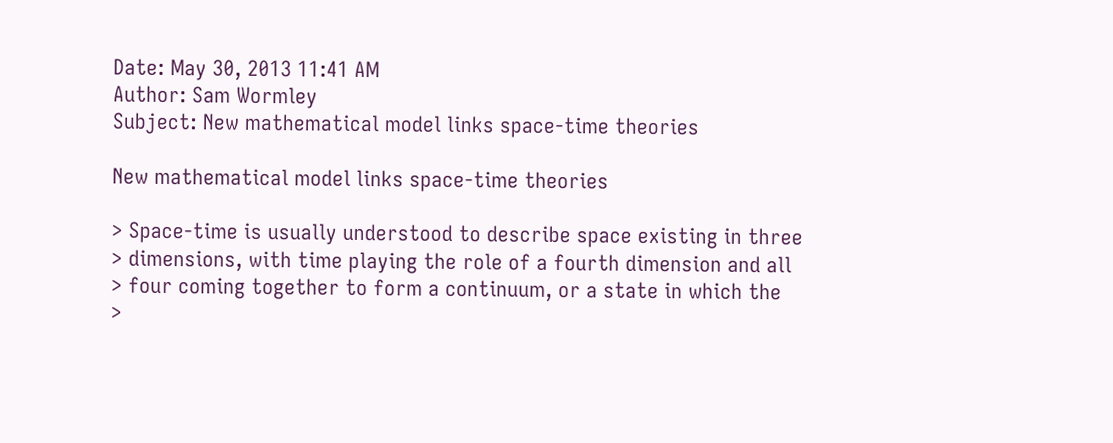Date: May 30, 2013 11:41 AM
Author: Sam Wormley
Subject: New mathematical model links space-time theories

New mathematical model links space-time theories

> Space-time is usually understood to describe space existing in three
> dimensions, with time playing the role of a fourth dimension and all
> four coming together to form a continuum, or a state in which the
>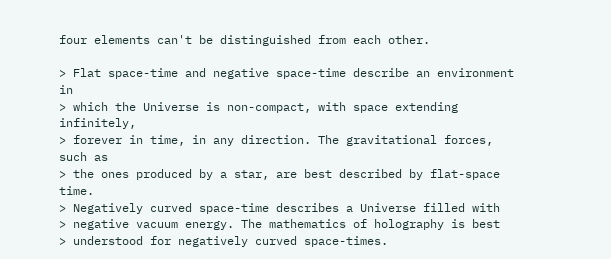four elements can't be distinguished from each other.

> Flat space-time and negative space-time describe an environment in
> which the Universe is non-compact, with space extending infinitely,
> forever in time, in any direction. The gravitational forces, such as
> the ones produced by a star, are best described by flat-space time.
> Negatively curved space-time describes a Universe filled with
> negative vacuum energy. The mathematics of holography is best
> understood for negatively curved space-times.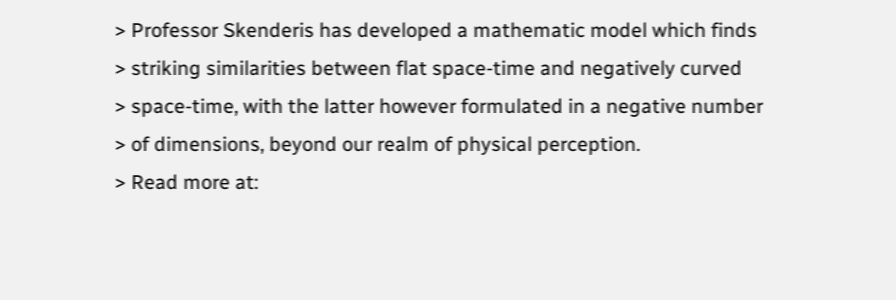> Professor Skenderis has developed a mathematic model which finds
> striking similarities between flat space-time and negatively curved
> space-time, with the latter however formulated in a negative number
> of dimensions, beyond our realm of physical perception.
> Read more at: